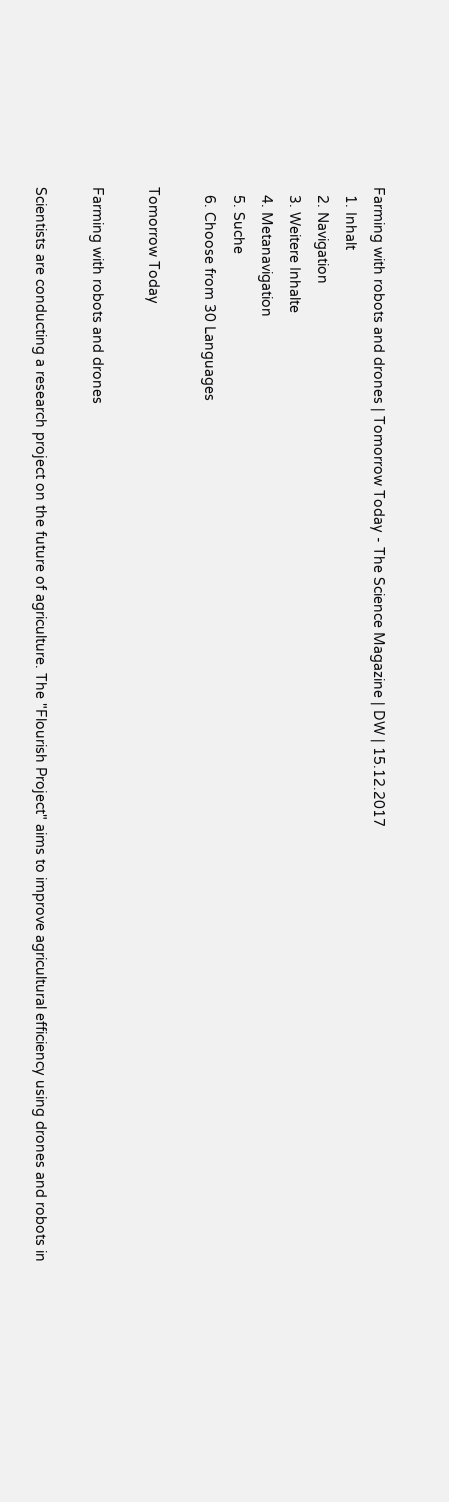Farming with robots and drones | Tomorrow Today - The Science Magazine | DW | 15.12.2017
  1. Inhalt
  2. Navigation
  3. Weitere Inhalte
  4. Metanavigation
  5. Suche
  6. Choose from 30 Languages

Tomorrow Today

Farming with robots and drones

Scientists are conducting a research project on the future of agriculture. The "Flourish Project" aims to improve agricultural efficiency using drones and robots in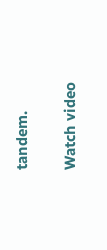tandem.

Watch video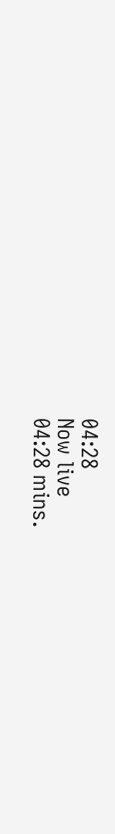04:28
Now live
04:28 mins.